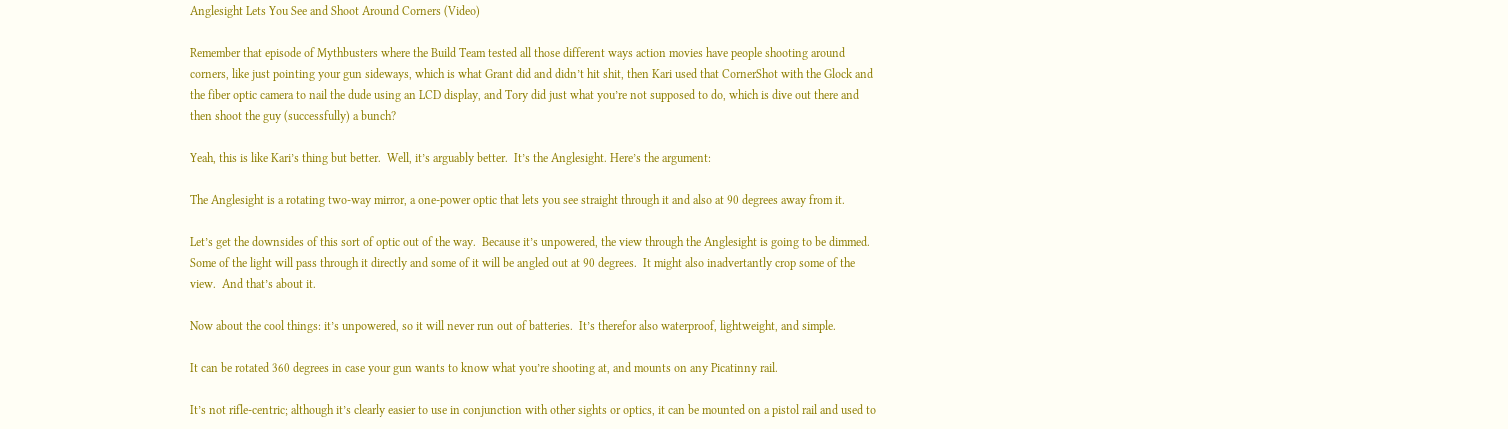Anglesight Lets You See and Shoot Around Corners (Video)

Remember that episode of Mythbusters where the Build Team tested all those different ways action movies have people shooting around corners, like just pointing your gun sideways, which is what Grant did and didn’t hit shit, then Kari used that CornerShot with the Glock and the fiber optic camera to nail the dude using an LCD display, and Tory did just what you’re not supposed to do, which is dive out there and then shoot the guy (successfully) a bunch?

Yeah, this is like Kari’s thing but better.  Well, it’s arguably better.  It’s the Anglesight. Here’s the argument:

The Anglesight is a rotating two-way mirror, a one-power optic that lets you see straight through it and also at 90 degrees away from it.

Let’s get the downsides of this sort of optic out of the way.  Because it’s unpowered, the view through the Anglesight is going to be dimmed.  Some of the light will pass through it directly and some of it will be angled out at 90 degrees.  It might also inadvertantly crop some of the view.  And that’s about it.

Now about the cool things: it’s unpowered, so it will never run out of batteries.  It’s therefor also waterproof, lightweight, and simple.

It can be rotated 360 degrees in case your gun wants to know what you’re shooting at, and mounts on any Picatinny rail.

It’s not rifle-centric; although it’s clearly easier to use in conjunction with other sights or optics, it can be mounted on a pistol rail and used to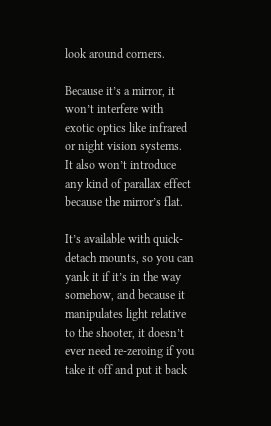look around corners.

Because it’s a mirror, it won’t interfere with exotic optics like infrared or night vision systems.  It also won’t introduce any kind of parallax effect because the mirror’s flat.

It’s available with quick-detach mounts, so you can yank it if it’s in the way somehow, and because it manipulates light relative to the shooter, it doesn’t ever need re-zeroing if you take it off and put it back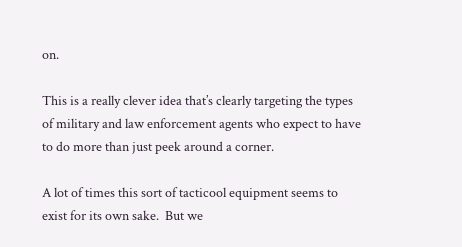on.

This is a really clever idea that’s clearly targeting the types of military and law enforcement agents who expect to have to do more than just peek around a corner.

A lot of times this sort of tacticool equipment seems to exist for its own sake.  But we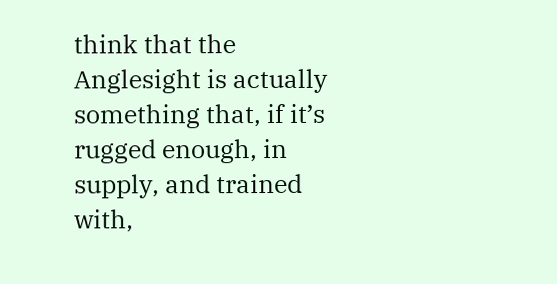think that the Anglesight is actually something that, if it’s rugged enough, in supply, and trained with,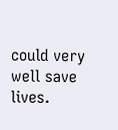could very well save lives.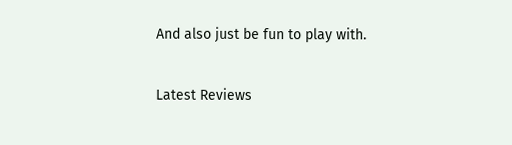And also just be fun to play with.

Latest Reviews